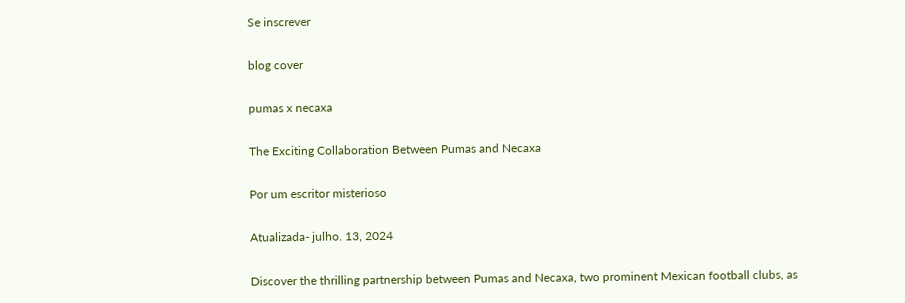Se inscrever

blog cover

pumas x necaxa

The Exciting Collaboration Between Pumas and Necaxa

Por um escritor misterioso

Atualizada- julho. 13, 2024

Discover the thrilling partnership between Pumas and Necaxa, two prominent Mexican football clubs, as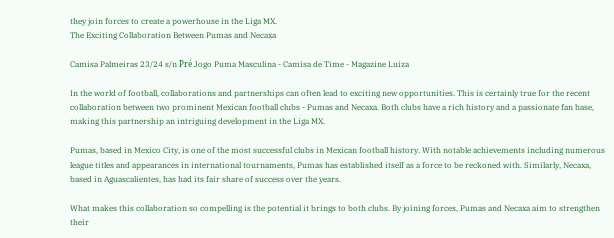they join forces to create a powerhouse in the Liga MX.
The Exciting Collaboration Between Pumas and Necaxa

Camisa Palmeiras 23/24 s/n Pré Jogo Puma Masculina - Camisa de Time - Magazine Luiza

In the world of football, collaborations and partnerships can often lead to exciting new opportunities. This is certainly true for the recent collaboration between two prominent Mexican football clubs - Pumas and Necaxa. Both clubs have a rich history and a passionate fan base, making this partnership an intriguing development in the Liga MX.

Pumas, based in Mexico City, is one of the most successful clubs in Mexican football history. With notable achievements including numerous league titles and appearances in international tournaments, Pumas has established itself as a force to be reckoned with. Similarly, Necaxa, based in Aguascalientes, has had its fair share of success over the years.

What makes this collaboration so compelling is the potential it brings to both clubs. By joining forces, Pumas and Necaxa aim to strengthen their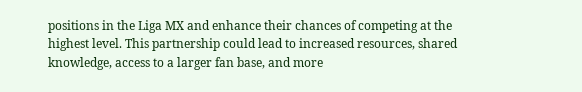positions in the Liga MX and enhance their chances of competing at the highest level. This partnership could lead to increased resources, shared knowledge, access to a larger fan base, and more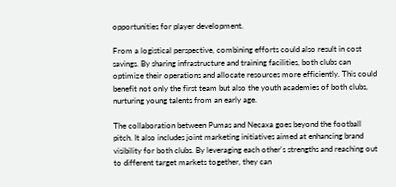opportunities for player development.

From a logistical perspective, combining efforts could also result in cost savings. By sharing infrastructure and training facilities, both clubs can optimize their operations and allocate resources more efficiently. This could benefit not only the first team but also the youth academies of both clubs, nurturing young talents from an early age.

The collaboration between Pumas and Necaxa goes beyond the football pitch. It also includes joint marketing initiatives aimed at enhancing brand visibility for both clubs. By leveraging each other's strengths and reaching out to different target markets together, they can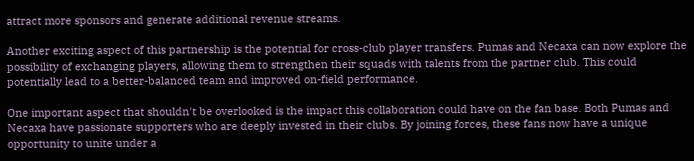attract more sponsors and generate additional revenue streams.

Another exciting aspect of this partnership is the potential for cross-club player transfers. Pumas and Necaxa can now explore the possibility of exchanging players, allowing them to strengthen their squads with talents from the partner club. This could potentially lead to a better-balanced team and improved on-field performance.

One important aspect that shouldn't be overlooked is the impact this collaboration could have on the fan base. Both Pumas and Necaxa have passionate supporters who are deeply invested in their clubs. By joining forces, these fans now have a unique opportunity to unite under a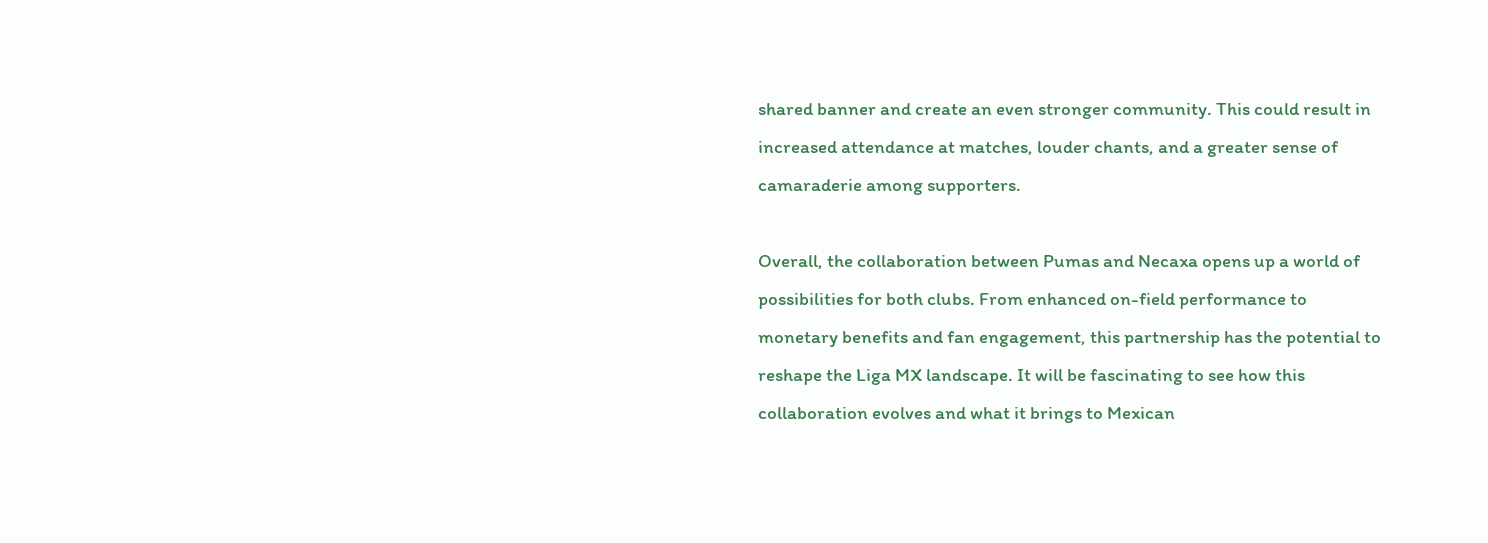shared banner and create an even stronger community. This could result in increased attendance at matches, louder chants, and a greater sense of camaraderie among supporters.

Overall, the collaboration between Pumas and Necaxa opens up a world of possibilities for both clubs. From enhanced on-field performance to monetary benefits and fan engagement, this partnership has the potential to reshape the Liga MX landscape. It will be fascinating to see how this collaboration evolves and what it brings to Mexican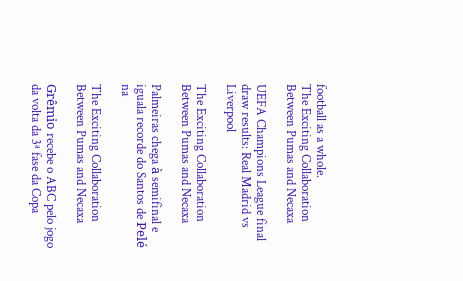football as a whole.
The Exciting Collaboration Between Pumas and Necaxa

UEFA Champions League final draw results: Real Madrid vs Liverpool

The Exciting Collaboration Between Pumas and Necaxa

Palmeiras chega à semifinal e iguala recorde do Santos de Pelé na

The Exciting Collaboration Between Pumas and Necaxa

Grêmio recebe o ABC pelo jogo da volta da 3ª fase da Copa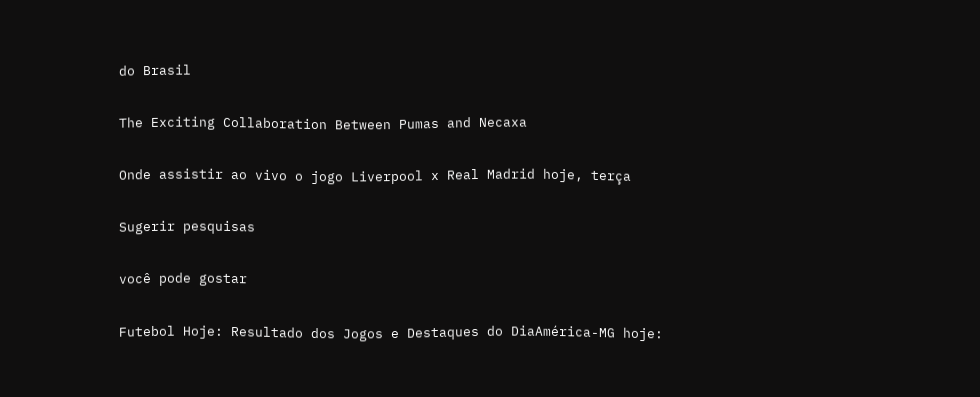do Brasil

The Exciting Collaboration Between Pumas and Necaxa

Onde assistir ao vivo o jogo Liverpool x Real Madrid hoje, terça

Sugerir pesquisas

você pode gostar

Futebol Hoje: Resultado dos Jogos e Destaques do DiaAmérica-MG hoje: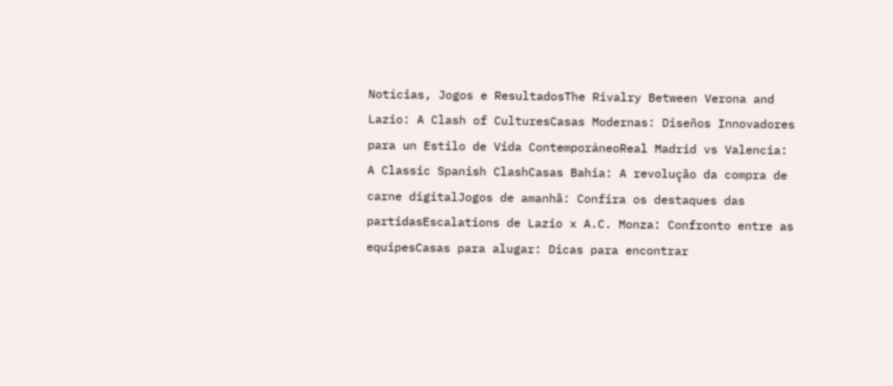Notícias, Jogos e ResultadosThe Rivalry Between Verona and Lazio: A Clash of CulturesCasas Modernas: Diseños Innovadores para un Estilo de Vida ContemporáneoReal Madrid vs Valencia: A Classic Spanish ClashCasas Bahia: A revolução da compra de carne digitalJogos de amanhã: Confira os destaques das partidasEscalations de Lazio x A.C. Monza: Confronto entre as equipesCasas para alugar: Dicas para encontrar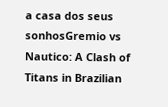a casa dos seus sonhosGremio vs Nautico: A Clash of Titans in Brazilian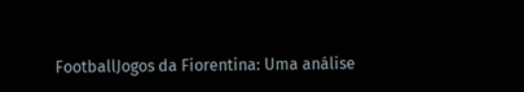FootballJogos da Fiorentina: Uma análise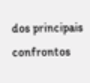dos principais confrontos